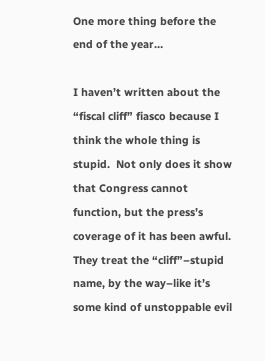One more thing before the end of the year…

I haven’t written about the “fiscal cliff” fiasco because I think the whole thing is stupid.  Not only does it show that Congress cannot function, but the press’s coverage of it has been awful.  They treat the “cliff”–stupid name, by the way–like it’s some kind of unstoppable evil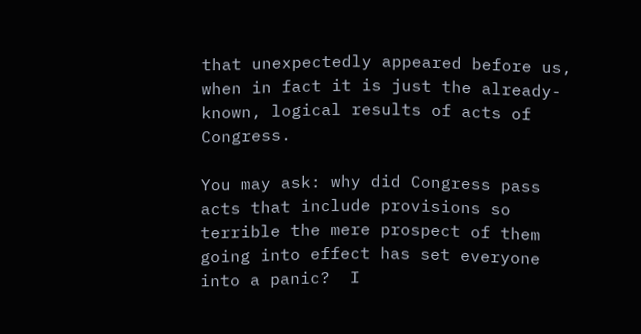that unexpectedly appeared before us, when in fact it is just the already-known, logical results of acts of Congress.

You may ask: why did Congress pass acts that include provisions so terrible the mere prospect of them going into effect has set everyone into a panic?  I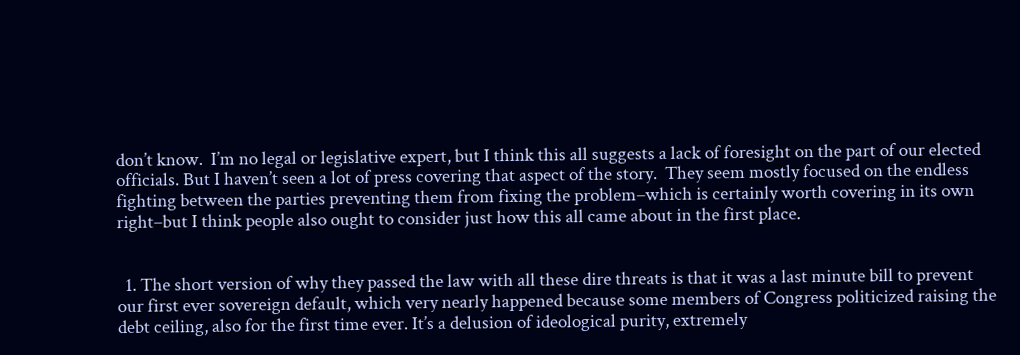don’t know.  I’m no legal or legislative expert, but I think this all suggests a lack of foresight on the part of our elected officials. But I haven’t seen a lot of press covering that aspect of the story.  They seem mostly focused on the endless fighting between the parties preventing them from fixing the problem–which is certainly worth covering in its own right–but I think people also ought to consider just how this all came about in the first place.


  1. The short version of why they passed the law with all these dire threats is that it was a last minute bill to prevent our first ever sovereign default, which very nearly happened because some members of Congress politicized raising the debt ceiling, also for the first time ever. It’s a delusion of ideological purity, extremely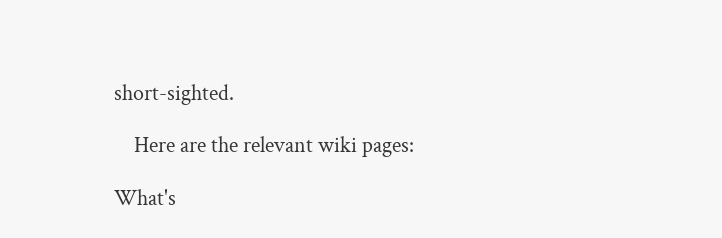short-sighted.

    Here are the relevant wiki pages:

What's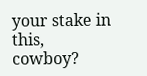your stake in this, cowboy?